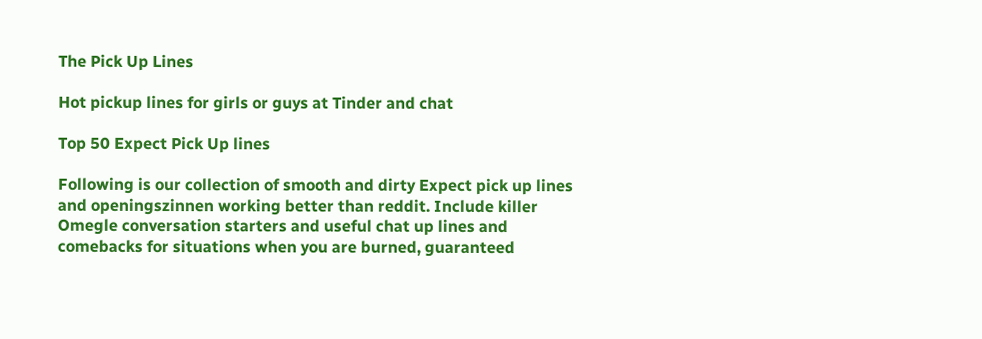The Pick Up Lines

Hot pickup lines for girls or guys at Tinder and chat

Top 50 Expect Pick Up lines

Following is our collection of smooth and dirty Expect pick up lines and openingszinnen working better than reddit. Include killer Omegle conversation starters and useful chat up lines and comebacks for situations when you are burned, guaranteed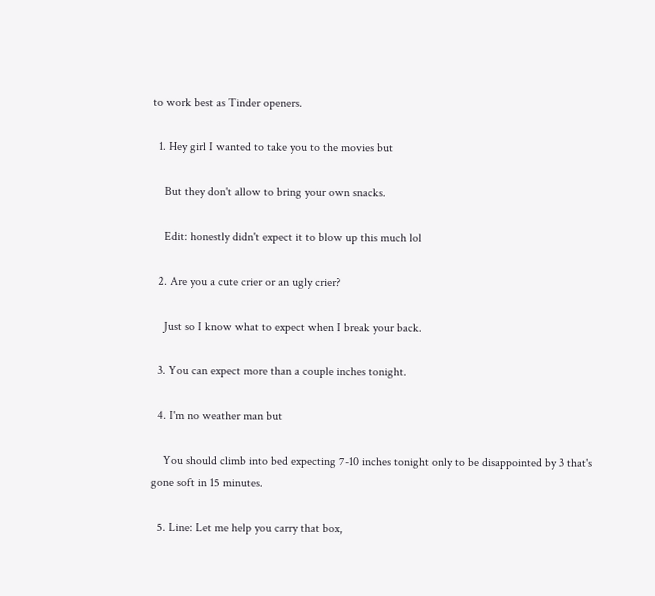to work best as Tinder openers.

  1. Hey girl I wanted to take you to the movies but

    But they don't allow to bring your own snacks.

    Edit: honestly didn't expect it to blow up this much lol

  2. Are you a cute crier or an ugly crier?

    Just so I know what to expect when I break your back.

  3. You can expect more than a couple inches tonight.

  4. I'm no weather man but

    You should climb into bed expecting 7-10 inches tonight only to be disappointed by 3 that's gone soft in 15 minutes.

  5. Line: Let me help you carry that box,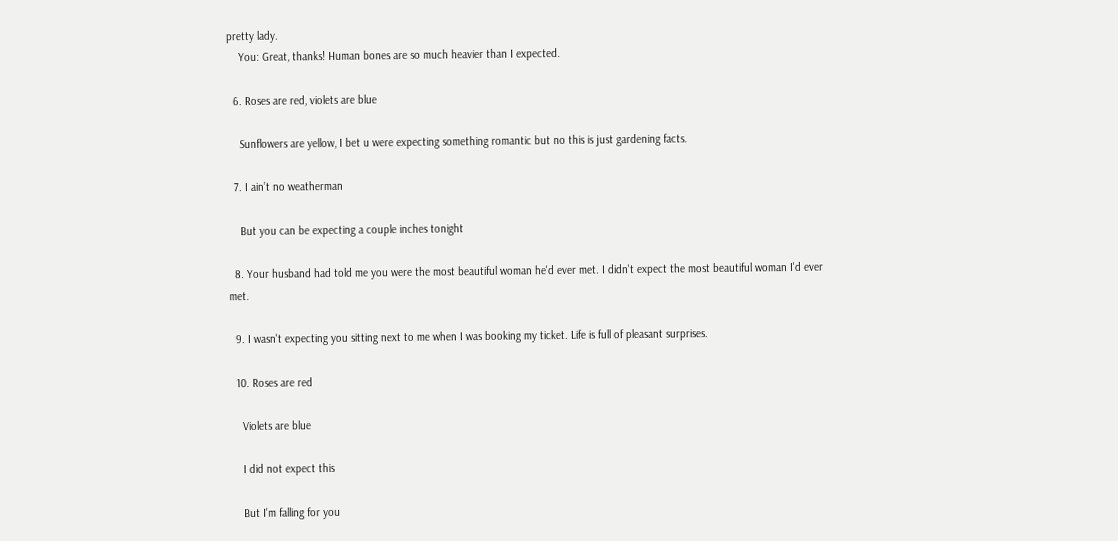pretty lady.
    You: Great, thanks! Human bones are so much heavier than I expected.

  6. Roses are red, violets are blue

    Sunflowers are yellow, I bet u were expecting something romantic but no this is just gardening facts.

  7. I ain’t no weatherman

    But you can be expecting a couple inches tonight

  8. Your husband had told me you were the most beautiful woman he'd ever met. I didn't expect the most beautiful woman I'd ever met.

  9. I wasn't expecting you sitting next to me when I was booking my ticket. Life is full of pleasant surprises.

  10. Roses are red

    Violets are blue

    I did not expect this

    But I'm falling for you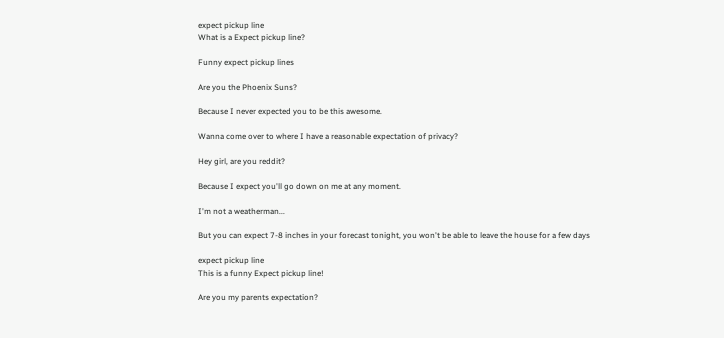expect pickup line
What is a Expect pickup line?

Funny expect pickup lines

Are you the Phoenix Suns?

Because I never expected you to be this awesome.

Wanna come over to where I have a reasonable expectation of privacy?

Hey girl, are you reddit?

Because I expect you'll go down on me at any moment.

I'm not a weatherman...

But you can expect 7-8 inches in your forecast tonight, you won't be able to leave the house for a few days

expect pickup line
This is a funny Expect pickup line!

Are you my parents expectation?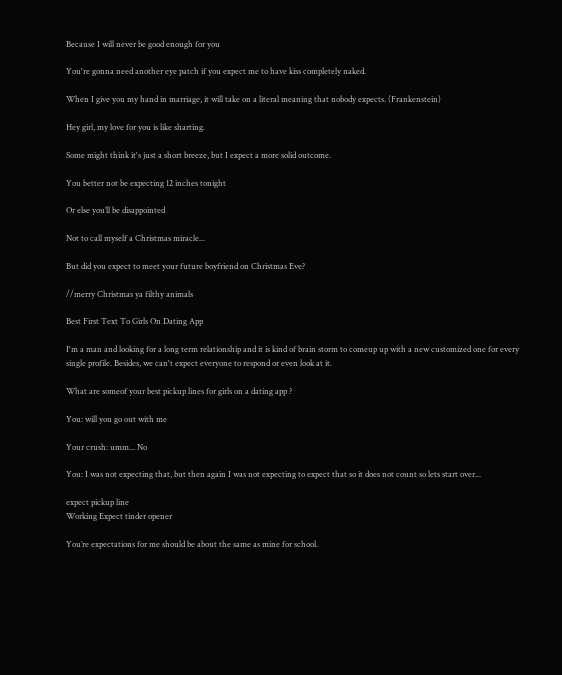Because I will never be good enough for you

You're gonna need another eye patch if you expect me to have kiss completely naked.

When I give you my hand in marriage, it will take on a literal meaning that nobody expects. (Frankenstein)

Hey girl, my love for you is like sharting.

Some might think it's just a short breeze, but I expect a more solid outcome.

You better not be expecting 12 inches tonight

Or else you’ll be disappointed

Not to call myself a Christmas miracle...

But did you expect to meet your future boyfriend on Christmas Eve?

//merry Christmas ya filthy animals

Best First Text To Girls On Dating App

I'm a man and looking for a long term relationship and it is kind of brain storm to comeup up with a new customized one for every single profile. Besides, we can't expect everyone to respond or even look at it.

What are someof your best pickup lines for girls on a dating app ?

You: will you go out with me

Your crush: umm... No

You: I was not expecting that, but then again I was not expecting to expect that so it does not count so lets start over...

expect pickup line
Working Expect tinder opener

You’re expectations for me should be about the same as mine for school.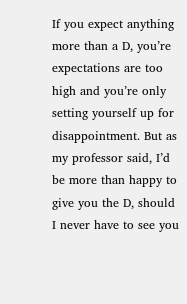If you expect anything more than a D, you’re expectations are too high and you’re only setting yourself up for disappointment. But as my professor said, I’d be more than happy to give you the D, should I never have to see you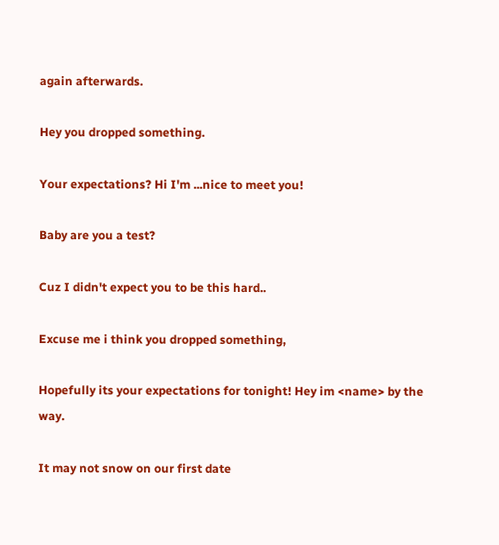again afterwards.

Hey you dropped something.

Your expectations? Hi I'm ...nice to meet you!

Baby are you a test?

Cuz I didn't expect you to be this hard..

Excuse me i think you dropped something,

Hopefully its your expectations for tonight! Hey im <name> by the way.

It may not snow on our first date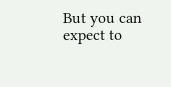But you can expect to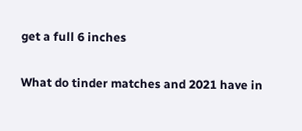get a full 6 inches

What do tinder matches and 2021 have in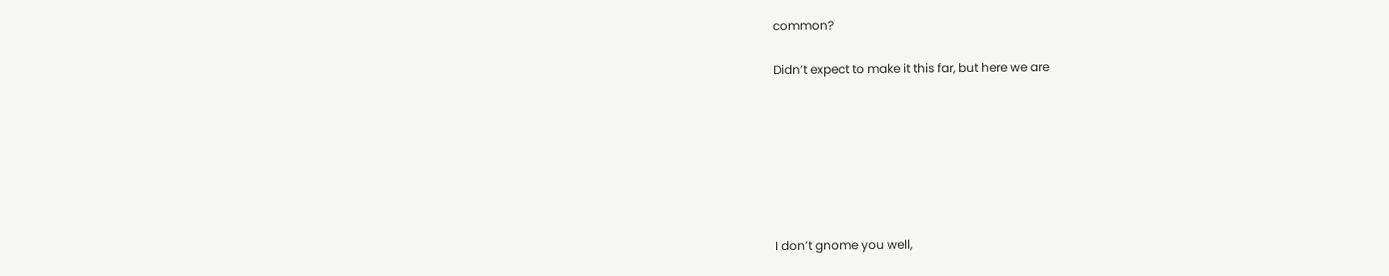common?

Didn’t expect to make it this far, but here we are







I don’t gnome you well,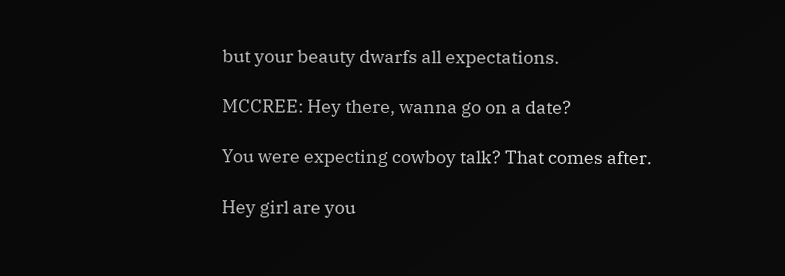but your beauty dwarfs all expectations.

MCCREE: Hey there, wanna go on a date?

You were expecting cowboy talk? That comes after.

Hey girl are you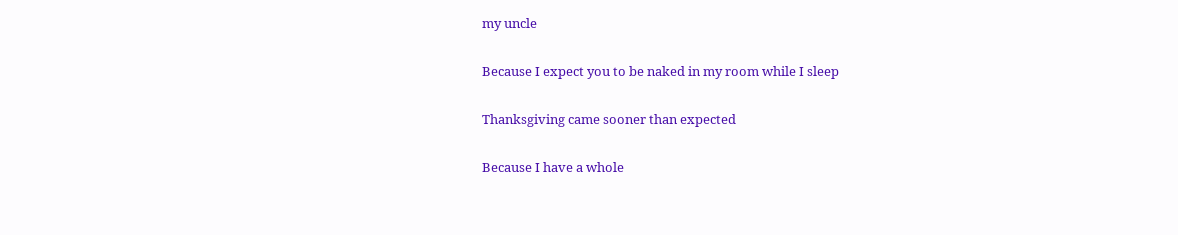my uncle

Because I expect you to be naked in my room while I sleep

Thanksgiving came sooner than expected

Because I have a whole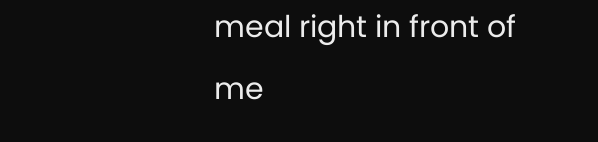meal right in front of me